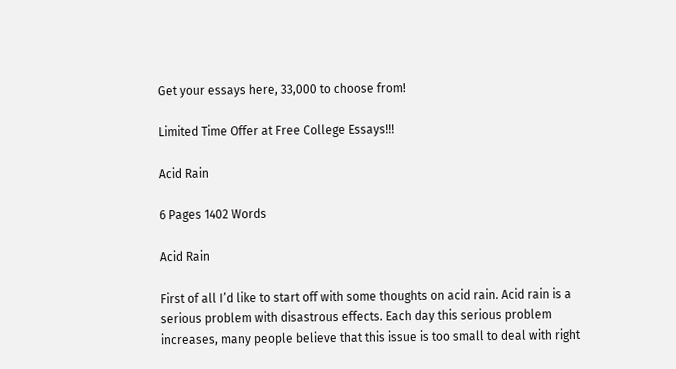Get your essays here, 33,000 to choose from!

Limited Time Offer at Free College Essays!!!

Acid Rain

6 Pages 1402 Words

Acid Rain

First of all I’d like to start off with some thoughts on acid rain. Acid rain is a serious problem with disastrous effects. Each day this serious problem increases, many people believe that this issue is too small to deal with right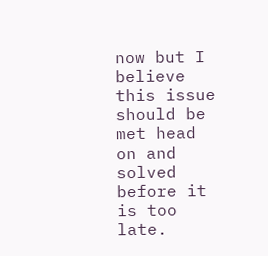now but I believe this issue should be met head on and solved before it is too late.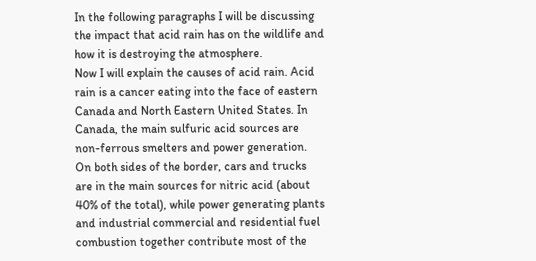In the following paragraphs I will be discussing the impact that acid rain has on the wildlife and how it is destroying the atmosphere.
Now I will explain the causes of acid rain. Acid rain is a cancer eating into the face of eastern Canada and North Eastern United States. In Canada, the main sulfuric acid sources are non-ferrous smelters and power generation. On both sides of the border, cars and trucks are in the main sources for nitric acid (about 40% of the total), while power generating plants and industrial commercial and residential fuel combustion together contribute most of the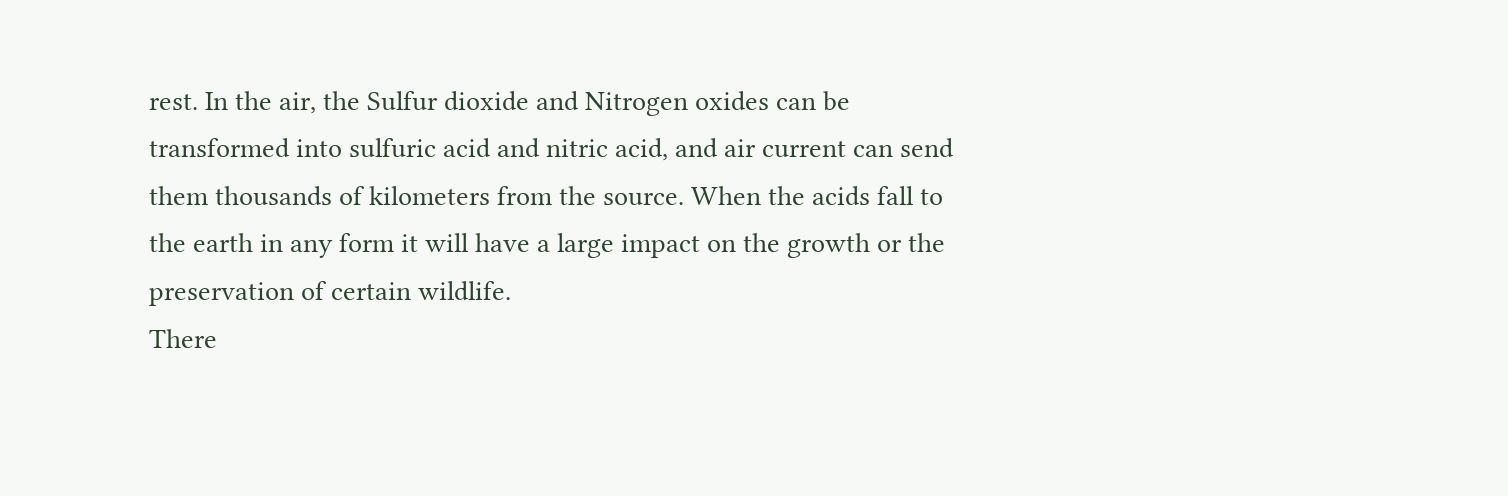rest. In the air, the Sulfur dioxide and Nitrogen oxides can be transformed into sulfuric acid and nitric acid, and air current can send them thousands of kilometers from the source. When the acids fall to the earth in any form it will have a large impact on the growth or the preservation of certain wildlife.
There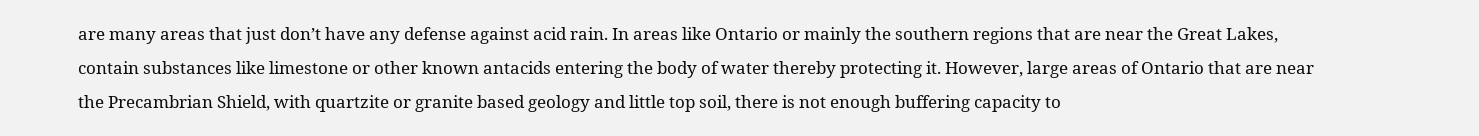are many areas that just don’t have any defense against acid rain. In areas like Ontario or mainly the southern regions that are near the Great Lakes, contain substances like limestone or other known antacids entering the body of water thereby protecting it. However, large areas of Ontario that are near the Precambrian Shield, with quartzite or granite based geology and little top soil, there is not enough buffering capacity to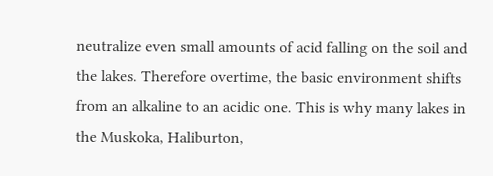neutralize even small amounts of acid falling on the soil and the lakes. Therefore overtime, the basic environment shifts from an alkaline to an acidic one. This is why many lakes in the Muskoka, Haliburton,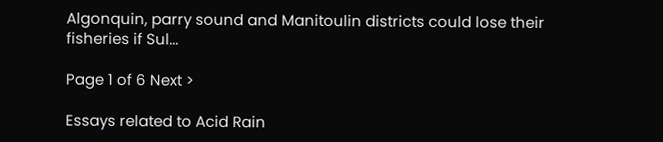Algonquin, parry sound and Manitoulin districts could lose their fisheries if Sul...

Page 1 of 6 Next >

Essays related to Acid Rain